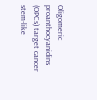Oligomeric proanthocyanidins (OPCs) target cancer stem-like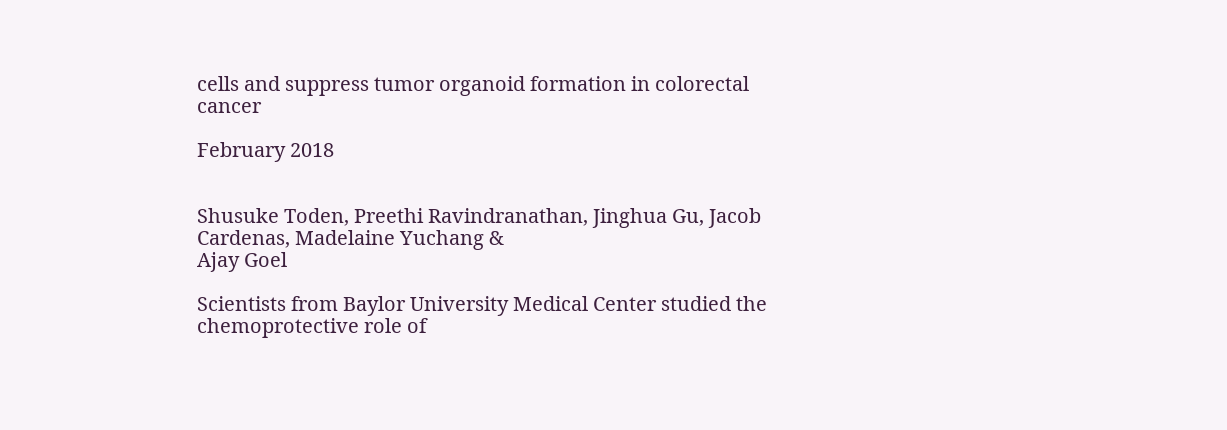cells and suppress tumor organoid formation in colorectal cancer

February 2018


Shusuke Toden, Preethi Ravindranathan, Jinghua Gu, Jacob Cardenas, Madelaine Yuchang &
Ajay Goel

Scientists from Baylor University Medical Center studied the chemoprotective role of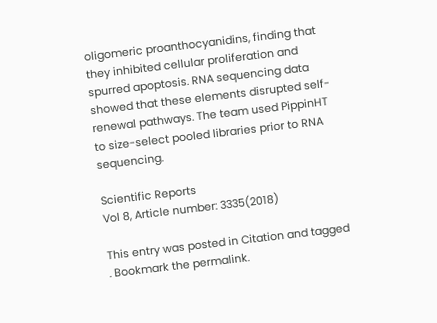oligomeric proanthocyanidins, finding that they inhibited cellular proliferation and spurred apoptosis. RNA sequencing data showed that these elements disrupted self-renewal pathways. The team used PippinHT to size-select pooled libraries prior to RNA sequencing.

Scientific Reports
Vol 8, Article number: 3335(2018)

This entry was posted in Citation and tagged . Bookmark the permalink.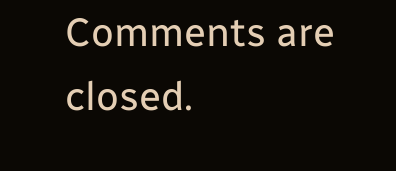Comments are closed.